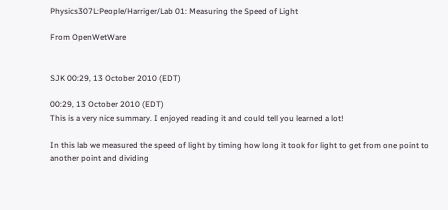Physics307L:People/Harriger/Lab 01: Measuring the Speed of Light

From OpenWetWare


SJK 00:29, 13 October 2010 (EDT)

00:29, 13 October 2010 (EDT)
This is a very nice summary. I enjoyed reading it and could tell you learned a lot!

In this lab we measured the speed of light by timing how long it took for light to get from one point to another point and dividing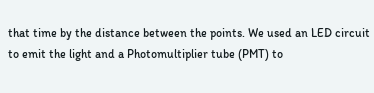that time by the distance between the points. We used an LED circuit to emit the light and a Photomultiplier tube (PMT) to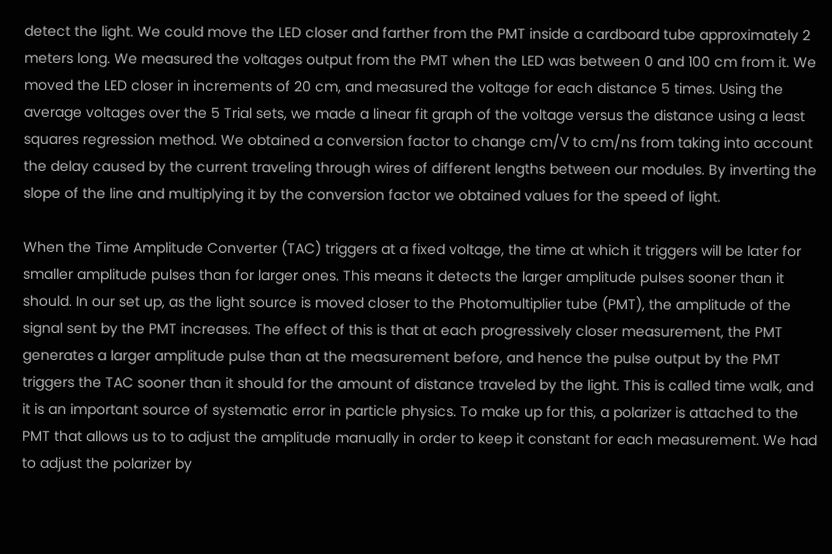detect the light. We could move the LED closer and farther from the PMT inside a cardboard tube approximately 2 meters long. We measured the voltages output from the PMT when the LED was between 0 and 100 cm from it. We moved the LED closer in increments of 20 cm, and measured the voltage for each distance 5 times. Using the average voltages over the 5 Trial sets, we made a linear fit graph of the voltage versus the distance using a least squares regression method. We obtained a conversion factor to change cm/V to cm/ns from taking into account the delay caused by the current traveling through wires of different lengths between our modules. By inverting the slope of the line and multiplying it by the conversion factor we obtained values for the speed of light.

When the Time Amplitude Converter (TAC) triggers at a fixed voltage, the time at which it triggers will be later for smaller amplitude pulses than for larger ones. This means it detects the larger amplitude pulses sooner than it should. In our set up, as the light source is moved closer to the Photomultiplier tube (PMT), the amplitude of the signal sent by the PMT increases. The effect of this is that at each progressively closer measurement, the PMT generates a larger amplitude pulse than at the measurement before, and hence the pulse output by the PMT triggers the TAC sooner than it should for the amount of distance traveled by the light. This is called time walk, and it is an important source of systematic error in particle physics. To make up for this, a polarizer is attached to the PMT that allows us to to adjust the amplitude manually in order to keep it constant for each measurement. We had to adjust the polarizer by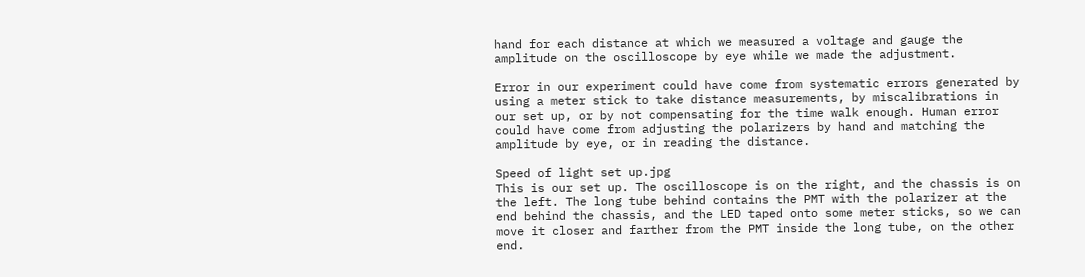hand for each distance at which we measured a voltage and gauge the amplitude on the oscilloscope by eye while we made the adjustment.

Error in our experiment could have come from systematic errors generated by using a meter stick to take distance measurements, by miscalibrations in our set up, or by not compensating for the time walk enough. Human error could have come from adjusting the polarizers by hand and matching the amplitude by eye, or in reading the distance.

Speed of light set up.jpg
This is our set up. The oscilloscope is on the right, and the chassis is on the left. The long tube behind contains the PMT with the polarizer at the end behind the chassis, and the LED taped onto some meter sticks, so we can move it closer and farther from the PMT inside the long tube, on the other end.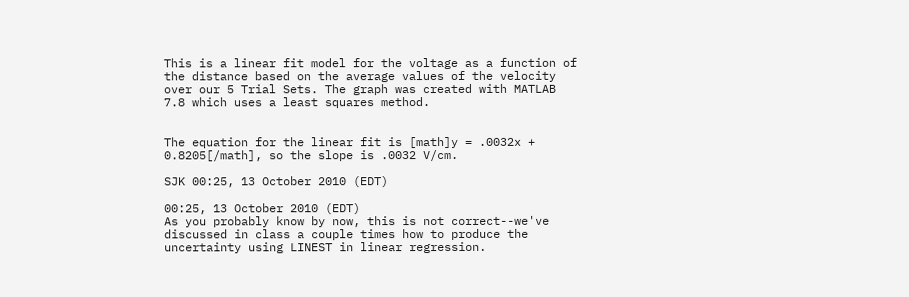This is a linear fit model for the voltage as a function of the distance based on the average values of the velocity over our 5 Trial Sets. The graph was created with MATLAB 7.8 which uses a least squares method.


The equation for the linear fit is [math]y = .0032x + 0.8205[/math], so the slope is .0032 V/cm.

SJK 00:25, 13 October 2010 (EDT)

00:25, 13 October 2010 (EDT)
As you probably know by now, this is not correct--we've discussed in class a couple times how to produce the uncertainty using LINEST in linear regression.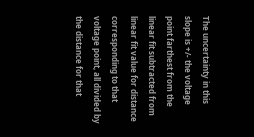The uncertainty in this slope is +/- the voltage point farthest from the linear fit subtracted from linear fit value for distance corresponding to that voltage point, all divided by the distance for that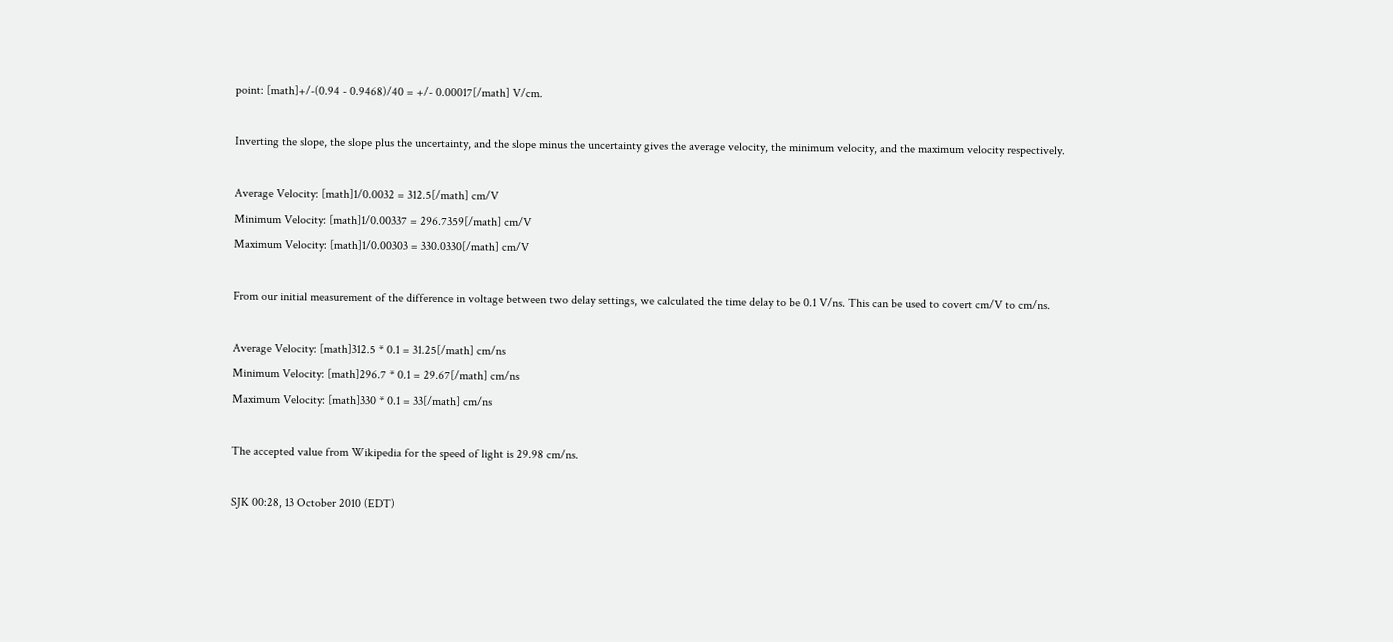point: [math]+/-(0.94 - 0.9468)/40 = +/- 0.00017[/math] V/cm.

Inverting the slope, the slope plus the uncertainty, and the slope minus the uncertainty gives the average velocity, the minimum velocity, and the maximum velocity respectively.

Average Velocity: [math]1/0.0032 = 312.5[/math] cm/V
Minimum Velocity: [math]1/0.00337 = 296.7359[/math] cm/V
Maximum Velocity: [math]1/0.00303 = 330.0330[/math] cm/V

From our initial measurement of the difference in voltage between two delay settings, we calculated the time delay to be 0.1 V/ns. This can be used to covert cm/V to cm/ns.

Average Velocity: [math]312.5 * 0.1 = 31.25[/math] cm/ns
Minimum Velocity: [math]296.7 * 0.1 = 29.67[/math] cm/ns
Maximum Velocity: [math]330 * 0.1 = 33[/math] cm/ns

The accepted value from Wikipedia for the speed of light is 29.98 cm/ns.

SJK 00:28, 13 October 2010 (EDT)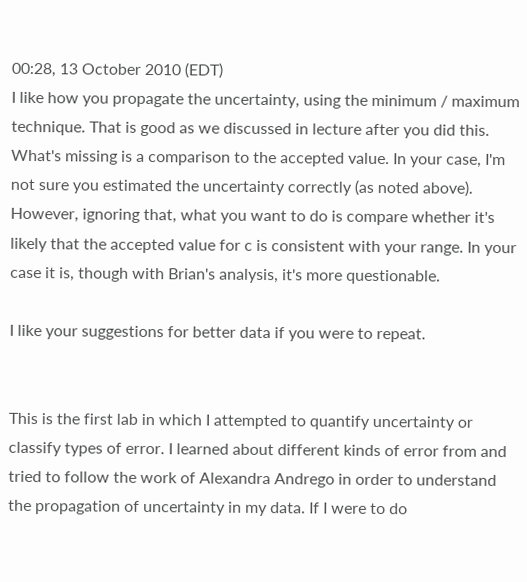00:28, 13 October 2010 (EDT)
I like how you propagate the uncertainty, using the minimum / maximum technique. That is good as we discussed in lecture after you did this. What's missing is a comparison to the accepted value. In your case, I'm not sure you estimated the uncertainty correctly (as noted above). However, ignoring that, what you want to do is compare whether it's likely that the accepted value for c is consistent with your range. In your case it is, though with Brian's analysis, it's more questionable.

I like your suggestions for better data if you were to repeat.


This is the first lab in which I attempted to quantify uncertainty or classify types of error. I learned about different kinds of error from and tried to follow the work of Alexandra Andrego in order to understand the propagation of uncertainty in my data. If I were to do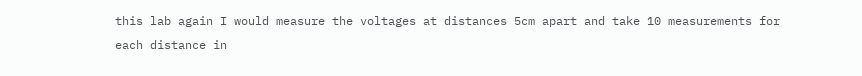this lab again I would measure the voltages at distances 5cm apart and take 10 measurements for each distance in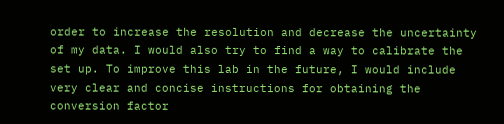order to increase the resolution and decrease the uncertainty of my data. I would also try to find a way to calibrate the set up. To improve this lab in the future, I would include very clear and concise instructions for obtaining the conversion factor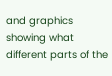and graphics showing what different parts of the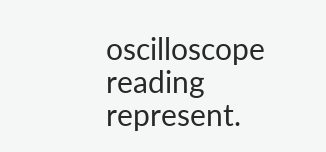oscilloscope reading represent.